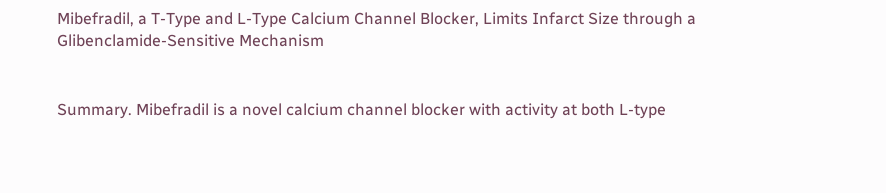Mibefradil, a T-Type and L-Type Calcium Channel Blocker, Limits Infarct Size through a Glibenclamide-Sensitive Mechanism


Summary. Mibefradil is a novel calcium channel blocker with activity at both L-type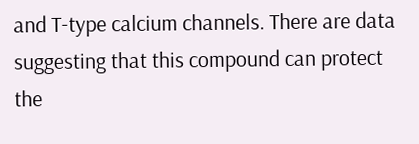and T-type calcium channels. There are data suggesting that this compound can protect the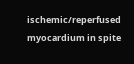ischemic/reperfused myocardium in spite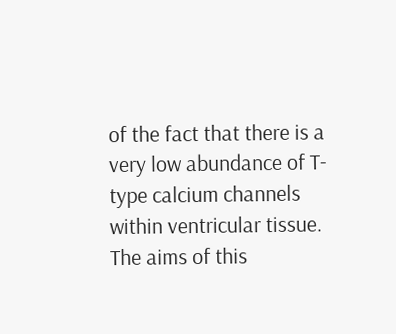of the fact that there is a very low abundance of T-type calcium channels within ventricular tissue. The aims of this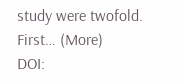study were twofold. First… (More)
DOI: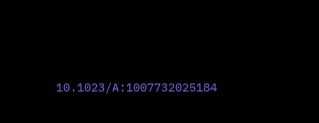10.1023/A:1007732025184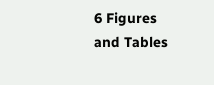6 Figures and Tables